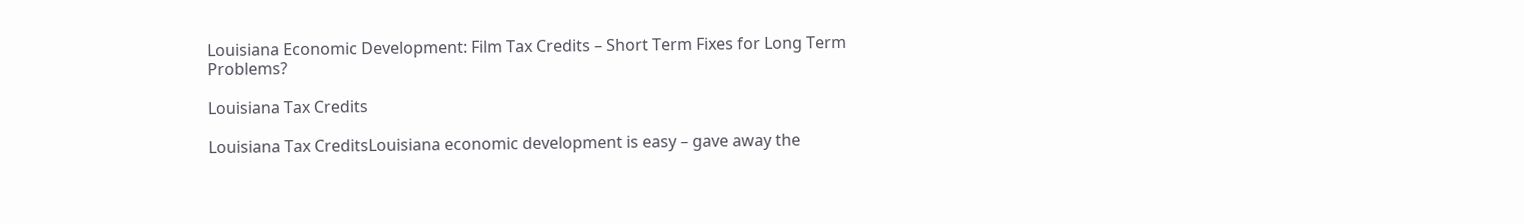Louisiana Economic Development: Film Tax Credits – Short Term Fixes for Long Term Problems?

Louisiana Tax Credits

Louisiana Tax CreditsLouisiana economic development is easy – gave away the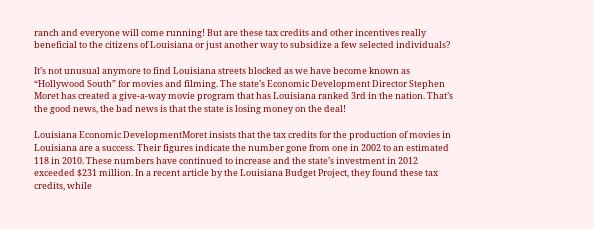ranch and everyone will come running! But are these tax credits and other incentives really beneficial to the citizens of Louisiana or just another way to subsidize a few selected individuals?

It’s not unusual anymore to find Louisiana streets blocked as we have become known as “Hollywood South” for movies and filming. The state’s Economic Development Director Stephen Moret has created a give-a-way movie program that has Louisiana ranked 3rd in the nation. That’s the good news, the bad news is that the state is losing money on the deal!

Louisiana Economic DevelopmentMoret insists that the tax credits for the production of movies in Louisiana are a success. Their figures indicate the number gone from one in 2002 to an estimated 118 in 2010. These numbers have continued to increase and the state’s investment in 2012 exceeded $231 million. In a recent article by the Louisiana Budget Project, they found these tax credits, while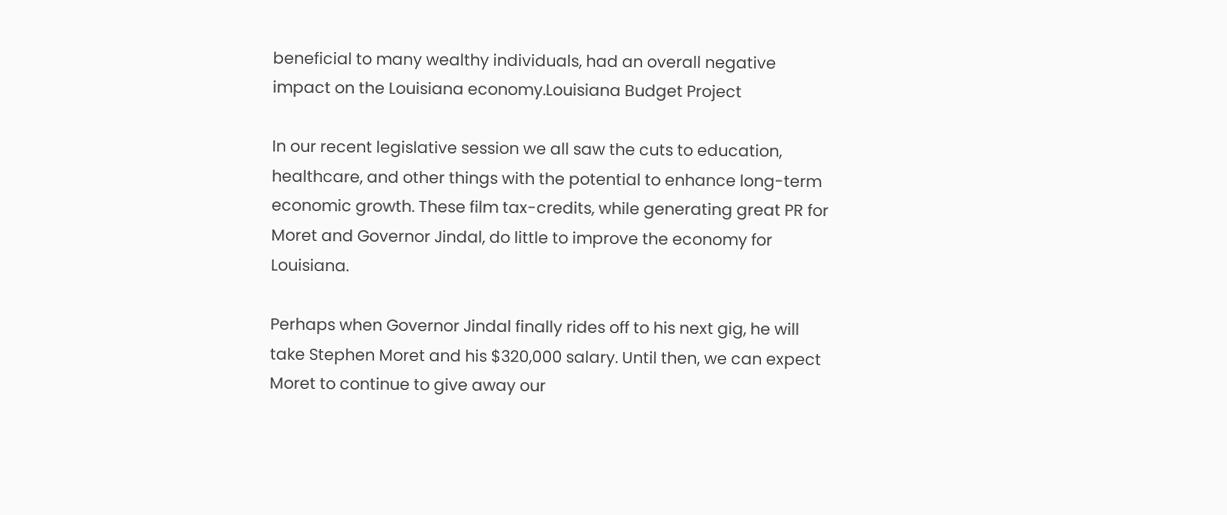beneficial to many wealthy individuals, had an overall negative impact on the Louisiana economy.Louisiana Budget Project

In our recent legislative session we all saw the cuts to education, healthcare, and other things with the potential to enhance long-term economic growth. These film tax-credits, while generating great PR for Moret and Governor Jindal, do little to improve the economy for Louisiana.

Perhaps when Governor Jindal finally rides off to his next gig, he will take Stephen Moret and his $320,000 salary. Until then, we can expect Moret to continue to give away our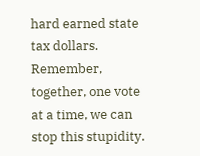hard earned state tax dollars. Remember, together, one vote at a time, we can stop this stupidity.